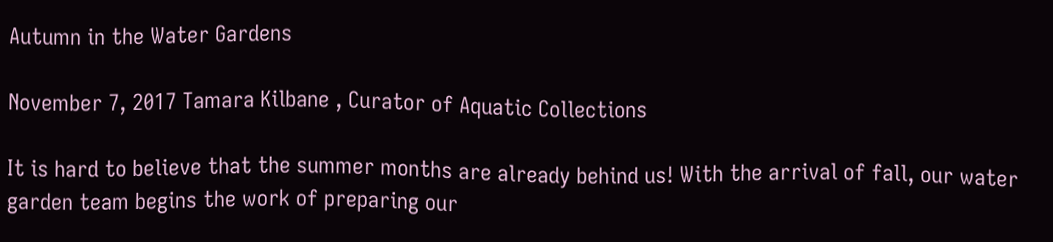Autumn in the Water Gardens

November 7, 2017 Tamara Kilbane , Curator of Aquatic Collections

It is hard to believe that the summer months are already behind us! With the arrival of fall, our water garden team begins the work of preparing our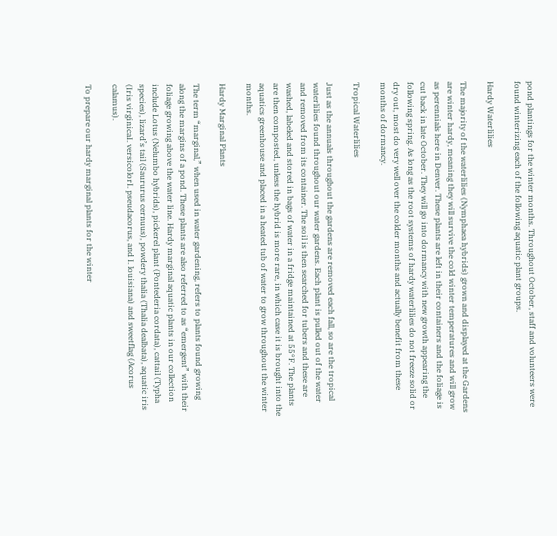pond plantings for the winter months. Throughout October, staff and volunteers were found winterizing each of the following aquatic plant groups.

Hardy Waterlilies

The majority of the waterlilies (Nymphaea hybrids) grown and displayed at the Gardens are winter hardy, meaning they will survive the cold winter temperatures and will grow as perennials here in Denver. These plants are left in their containers and the foliage is cut back in late October. They will go into dormancy with new growth appearing the following spring. As long as the root systems of hardy waterlilies do not freeze solid or dry out, most do very well over the colder months and actually benefit from these months of dormancy.

Tropical Waterlilies

Just as the annuals throughout the gardens are removed each fall, so are the tropical waterlilies found throughout our water gardens. Each plant is pulled out of the water and removed from its container. The soil is then searched for tubers and these are washed, labeled and stored in bags of water in a fridge maintained at 55°F. The plants are then composted, unless the hybrid is more rare, in which case it is brought into the aquatics greenhouse and placed in a heated tub of water to grow throughout the winter months.

Hardy Marginal Plants

The term “marginal,” when used in water gardening, refers to plants found growing along the margins of a pond. These plants are also referred to as “emergent” with their foliage growing above the water line. Hardy marginal aquatic plants in our collection include Lotus (Nelumbo hybrids), pickerel plant (Pontederia cordata), cattail (Typha species), lizard’s tail (Saururus cernuus), powdery thalia (Thalia dealbata), aquatic iris (Iris virginicaI. versicolorI. pseudacorus, and I. louisiana) and sweetflag (Acorus calamus).

To prepare our hardy marginal plants for the winter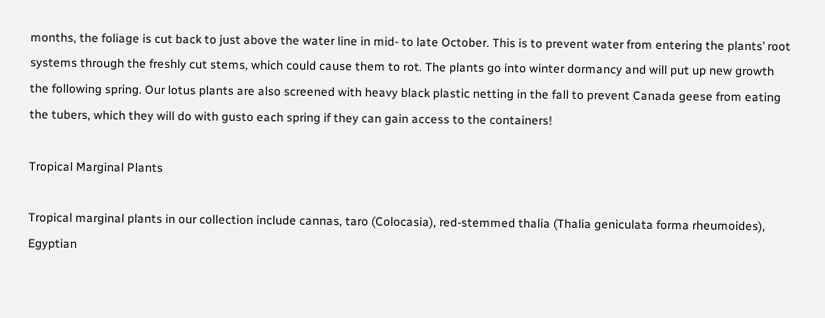months, the foliage is cut back to just above the water line in mid- to late October. This is to prevent water from entering the plants’ root systems through the freshly cut stems, which could cause them to rot. The plants go into winter dormancy and will put up new growth the following spring. Our lotus plants are also screened with heavy black plastic netting in the fall to prevent Canada geese from eating the tubers, which they will do with gusto each spring if they can gain access to the containers!

Tropical Marginal Plants

Tropical marginal plants in our collection include cannas, taro (Colocasia), red-stemmed thalia (Thalia geniculata forma rheumoides), Egyptian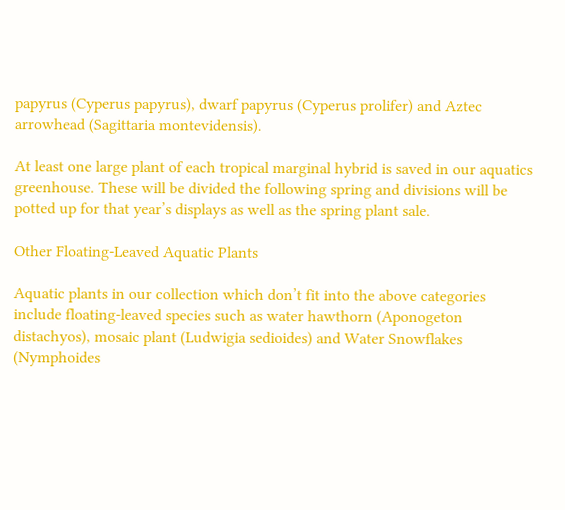papyrus (Cyperus papyrus), dwarf papyrus (Cyperus prolifer) and Aztec arrowhead (Sagittaria montevidensis).

At least one large plant of each tropical marginal hybrid is saved in our aquatics greenhouse. These will be divided the following spring and divisions will be potted up for that year’s displays as well as the spring plant sale.

Other Floating-Leaved Aquatic Plants

Aquatic plants in our collection which don’t fit into the above categories include floating-leaved species such as water hawthorn (Aponogeton distachyos), mosaic plant (Ludwigia sedioides) and Water Snowflakes (Nymphoides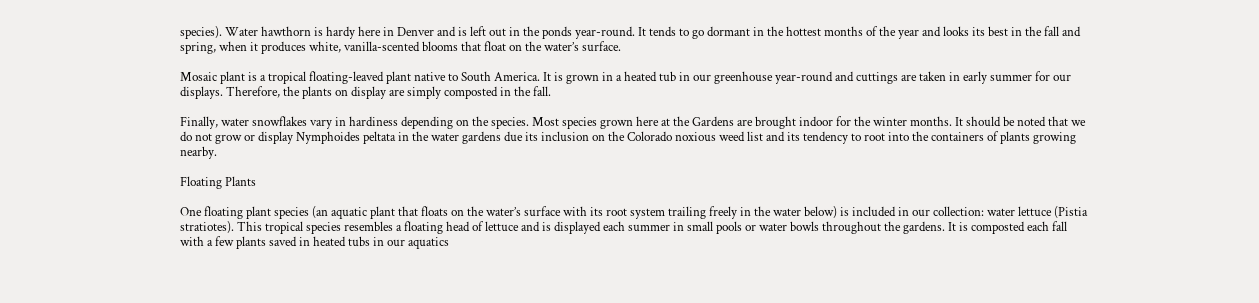species). Water hawthorn is hardy here in Denver and is left out in the ponds year-round. It tends to go dormant in the hottest months of the year and looks its best in the fall and spring, when it produces white, vanilla-scented blooms that float on the water’s surface.

Mosaic plant is a tropical floating-leaved plant native to South America. It is grown in a heated tub in our greenhouse year-round and cuttings are taken in early summer for our displays. Therefore, the plants on display are simply composted in the fall.

Finally, water snowflakes vary in hardiness depending on the species. Most species grown here at the Gardens are brought indoor for the winter months. It should be noted that we do not grow or display Nymphoides peltata in the water gardens due its inclusion on the Colorado noxious weed list and its tendency to root into the containers of plants growing nearby.

Floating Plants

One floating plant species (an aquatic plant that floats on the water’s surface with its root system trailing freely in the water below) is included in our collection: water lettuce (Pistia stratiotes). This tropical species resembles a floating head of lettuce and is displayed each summer in small pools or water bowls throughout the gardens. It is composted each fall with a few plants saved in heated tubs in our aquatics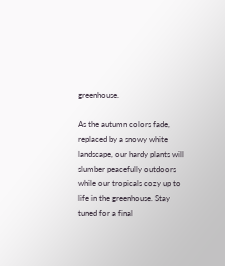greenhouse.

As the autumn colors fade, replaced by a snowy white landscape, our hardy plants will slumber peacefully outdoors while our tropicals cozy up to life in the greenhouse. Stay tuned for a final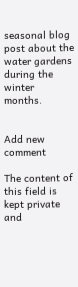seasonal blog post about the water gardens during the winter months.


Add new comment

The content of this field is kept private and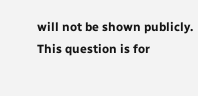will not be shown publicly.
This question is for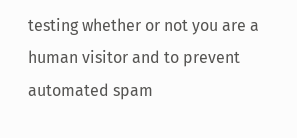testing whether or not you are a human visitor and to prevent automated spam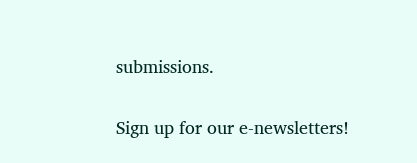submissions.

Sign up for our e-newsletters!